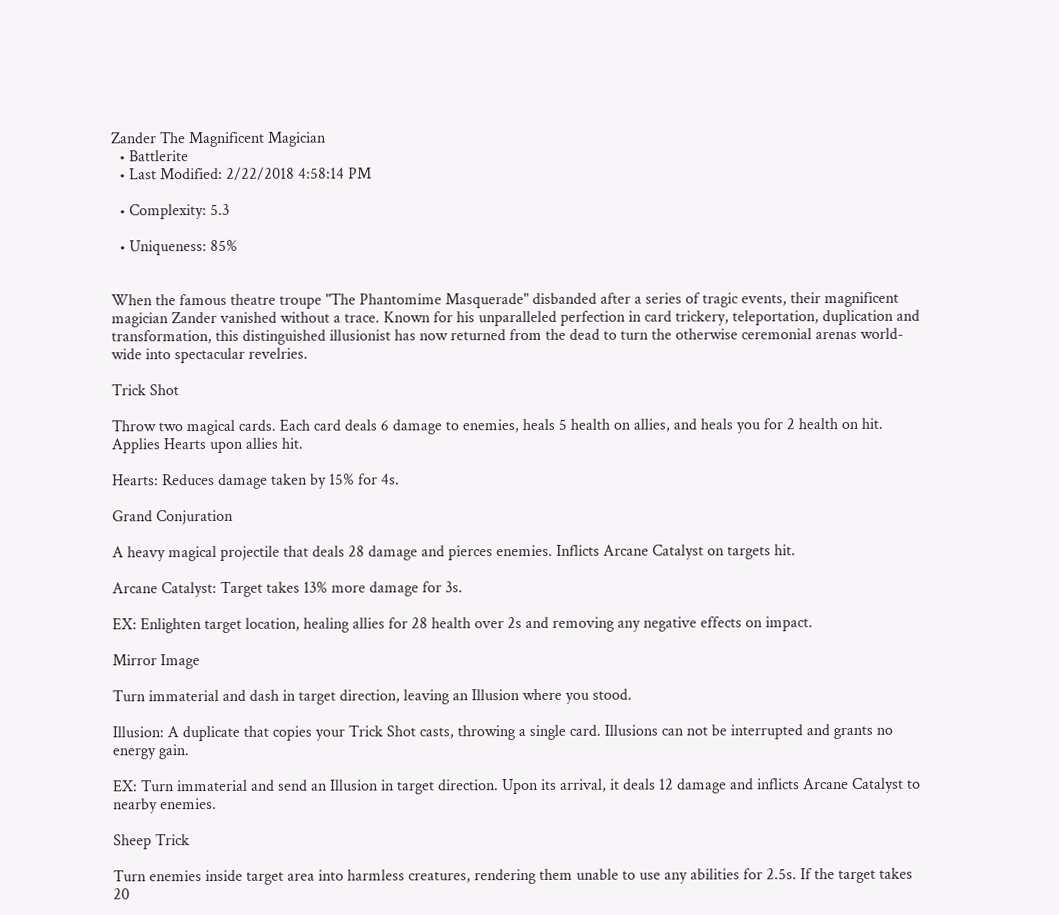Zander The Magnificent Magician
  • Battlerite
  • Last Modified: 2/22/2018 4:58:14 PM

  • Complexity: 5.3

  • Uniqueness: 85%


When the famous theatre troupe "The Phantomime Masquerade" disbanded after a series of tragic events, their magnificent magician Zander vanished without a trace. Known for his unparalleled perfection in card trickery, teleportation, duplication and transformation, this distinguished illusionist has now returned from the dead to turn the otherwise ceremonial arenas world-wide into spectacular revelries.

Trick Shot

Throw two magical cards. Each card deals 6 damage to enemies, heals 5 health on allies, and heals you for 2 health on hit. Applies Hearts upon allies hit.

Hearts: Reduces damage taken by 15% for 4s.

Grand Conjuration

A heavy magical projectile that deals 28 damage and pierces enemies. Inflicts Arcane Catalyst on targets hit.

Arcane Catalyst: Target takes 13% more damage for 3s.

EX: Enlighten target location, healing allies for 28 health over 2s and removing any negative effects on impact.

Mirror Image

Turn immaterial and dash in target direction, leaving an Illusion where you stood.

Illusion: A duplicate that copies your Trick Shot casts, throwing a single card. Illusions can not be interrupted and grants no energy gain.

EX: Turn immaterial and send an Illusion in target direction. Upon its arrival, it deals 12 damage and inflicts Arcane Catalyst to nearby enemies.

Sheep Trick

Turn enemies inside target area into harmless creatures, rendering them unable to use any abilities for 2.5s. If the target takes 20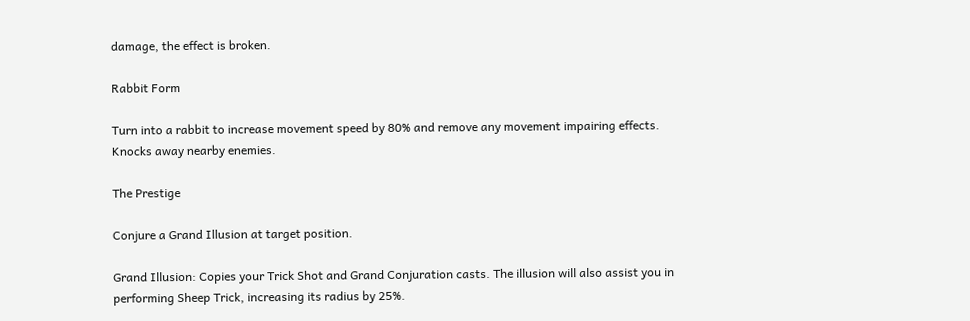damage, the effect is broken.

Rabbit Form

Turn into a rabbit to increase movement speed by 80% and remove any movement impairing effects. Knocks away nearby enemies.

The Prestige

Conjure a Grand Illusion at target position.

Grand Illusion: Copies your Trick Shot and Grand Conjuration casts. The illusion will also assist you in performing Sheep Trick, increasing its radius by 25%.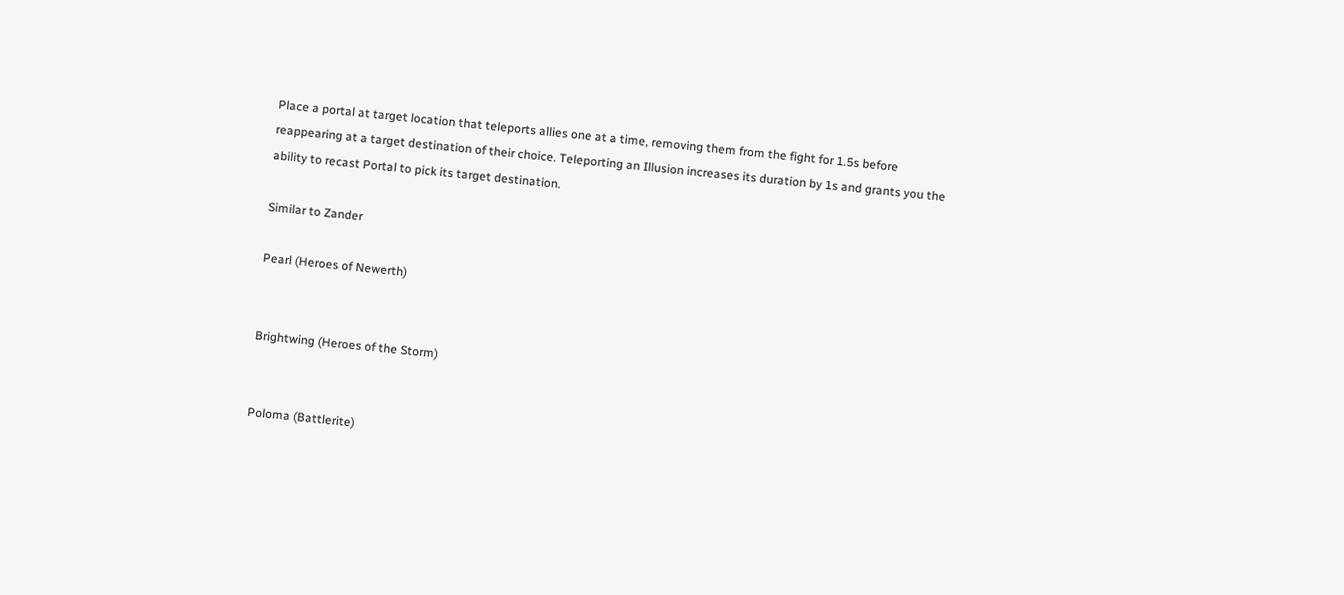Place a portal at target location that teleports allies one at a time, removing them from the fight for 1.5s before reappearing at a target destination of their choice. Teleporting an Illusion increases its duration by 1s and grants you the ability to recast Portal to pick its target destination.

Similar to Zander

Pearl (Heroes of Newerth)


Brightwing (Heroes of the Storm)


Poloma (Battlerite)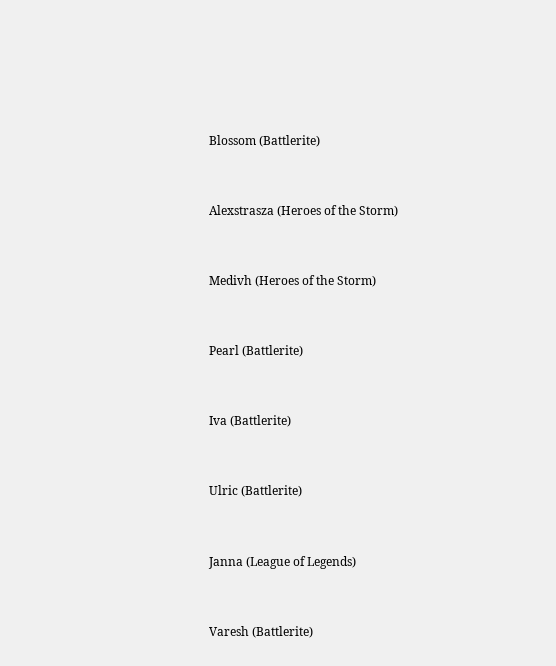Blossom (Battlerite)


Alexstrasza (Heroes of the Storm)


Medivh (Heroes of the Storm)


Pearl (Battlerite)


Iva (Battlerite)


Ulric (Battlerite)


Janna (League of Legends)


Varesh (Battlerite)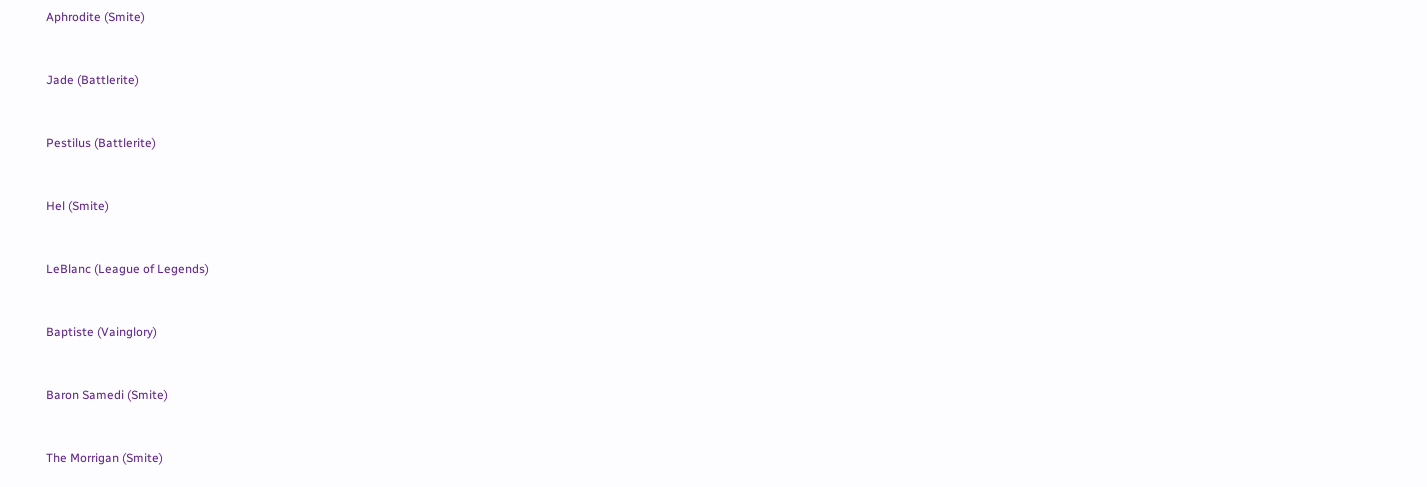Aphrodite (Smite)


Jade (Battlerite)


Pestilus (Battlerite)


Hel (Smite)


LeBlanc (League of Legends)


Baptiste (Vainglory)


Baron Samedi (Smite)


The Morrigan (Smite)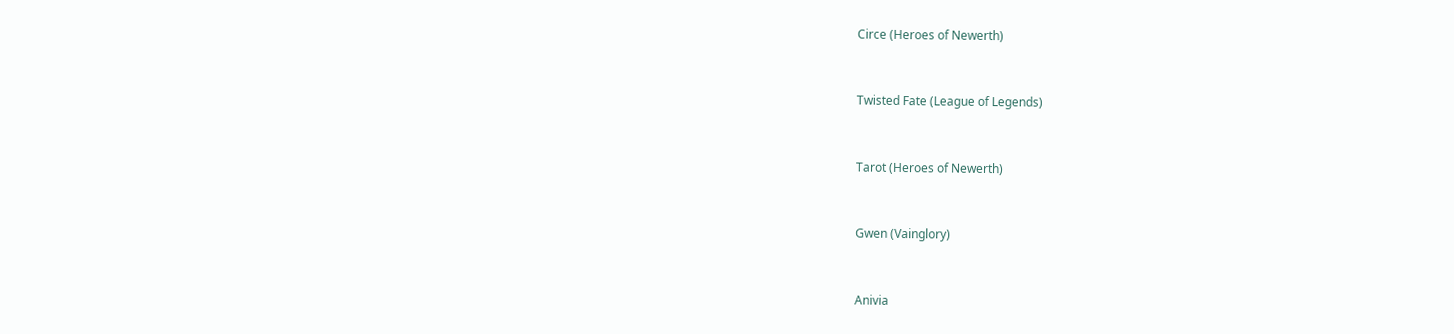Circe (Heroes of Newerth)


Twisted Fate (League of Legends)


Tarot (Heroes of Newerth)


Gwen (Vainglory)


Anivia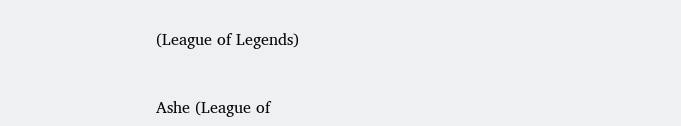(League of Legends)


Ashe (League of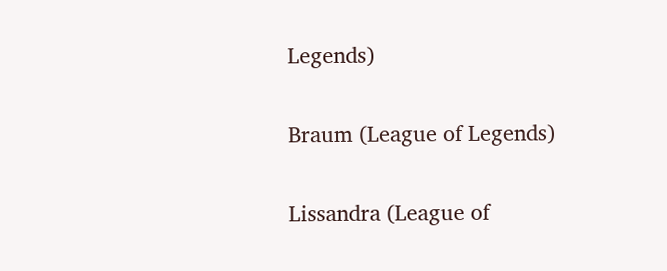Legends)


Braum (League of Legends)


Lissandra (League of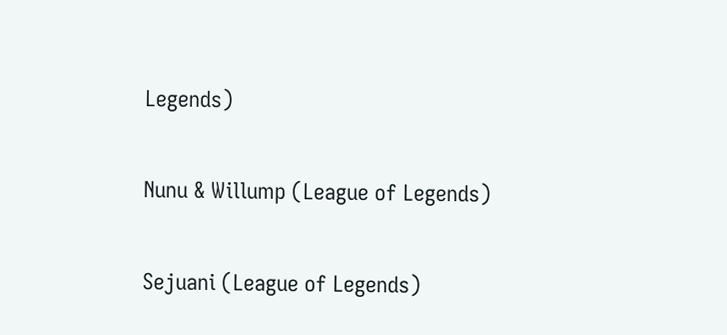Legends)


Nunu & Willump (League of Legends)


Sejuani (League of Legends)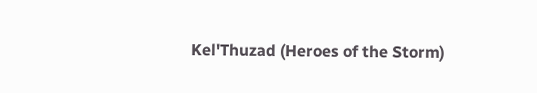Kel'Thuzad (Heroes of the Storm)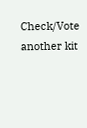Check/Vote another kit